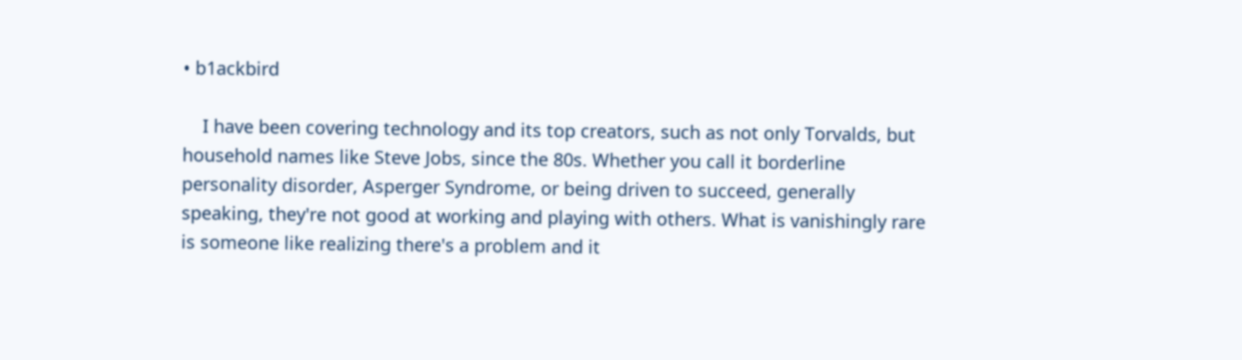• b1ackbird

    I have been covering technology and its top creators, such as not only Torvalds, but household names like Steve Jobs, since the 80s. Whether you call it borderline personality disorder, Asperger Syndrome, or being driven to succeed, generally speaking, they're not good at working and playing with others. What is vanishingly rare is someone like realizing there's a problem and it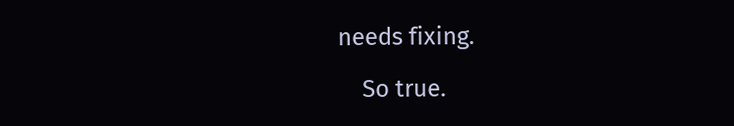needs fixing.

    So true.